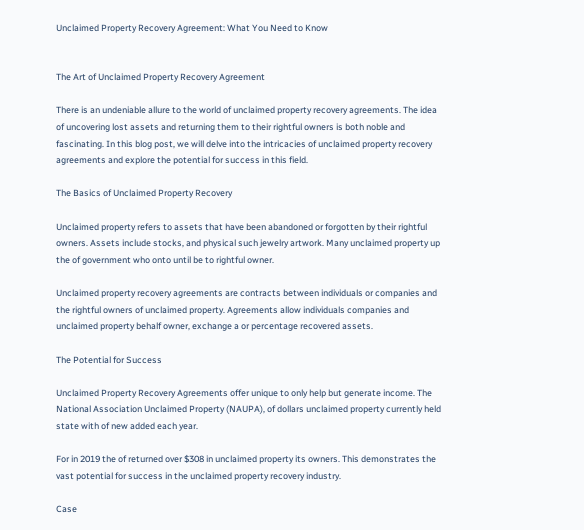Unclaimed Property Recovery Agreement: What You Need to Know


The Art of Unclaimed Property Recovery Agreement

There is an undeniable allure to the world of unclaimed property recovery agreements. The idea of uncovering lost assets and returning them to their rightful owners is both noble and fascinating. In this blog post, we will delve into the intricacies of unclaimed property recovery agreements and explore the potential for success in this field.

The Basics of Unclaimed Property Recovery

Unclaimed property refers to assets that have been abandoned or forgotten by their rightful owners. Assets include stocks, and physical such jewelry artwork. Many unclaimed property up the of government who onto until be to rightful owner.

Unclaimed property recovery agreements are contracts between individuals or companies and the rightful owners of unclaimed property. Agreements allow individuals companies and unclaimed property behalf owner, exchange a or percentage recovered assets.

The Potential for Success

Unclaimed Property Recovery Agreements offer unique to only help but generate income. The National Association Unclaimed Property (NAUPA), of dollars unclaimed property currently held state with of new added each year.

For in 2019 the of returned over $308 in unclaimed property its owners. This demonstrates the vast potential for success in the unclaimed property recovery industry.

Case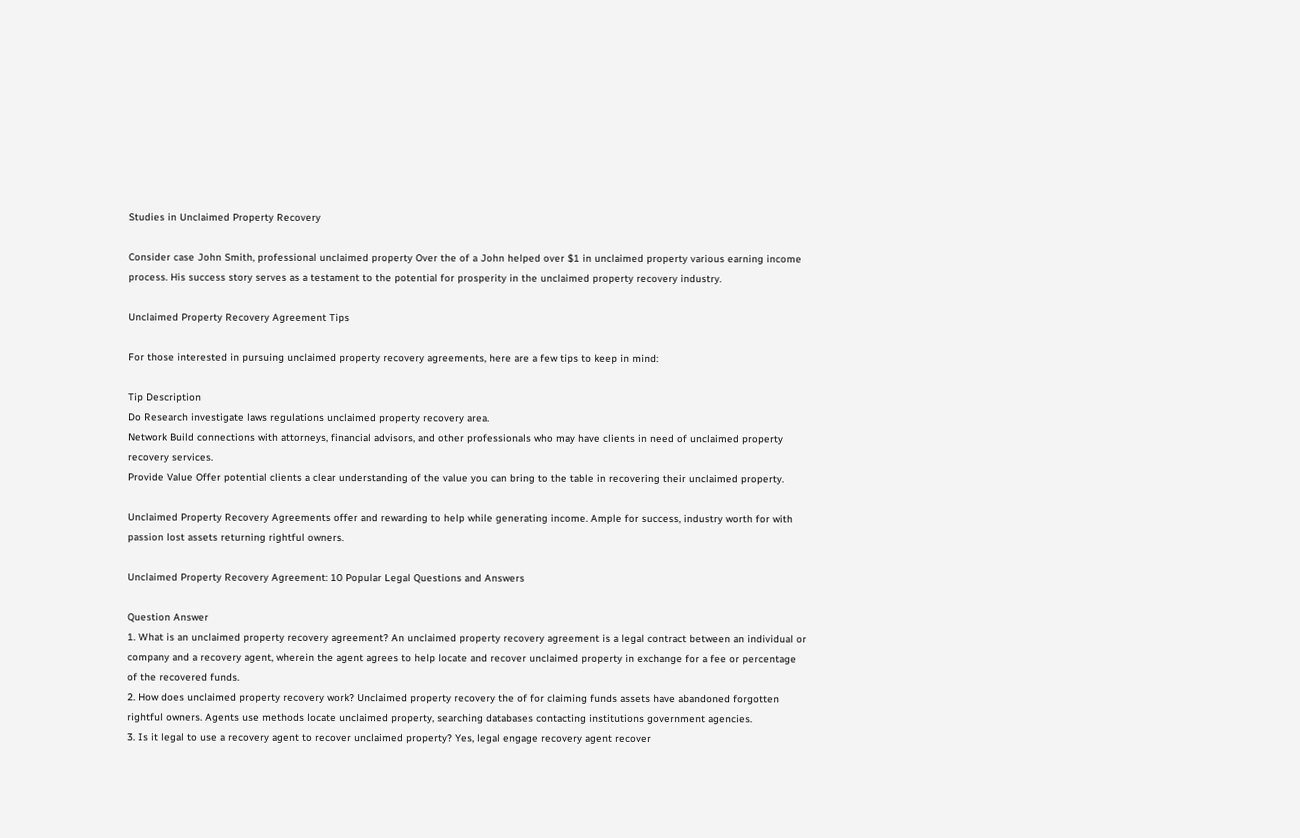Studies in Unclaimed Property Recovery

Consider case John Smith, professional unclaimed property Over the of a John helped over $1 in unclaimed property various earning income process. His success story serves as a testament to the potential for prosperity in the unclaimed property recovery industry.

Unclaimed Property Recovery Agreement Tips

For those interested in pursuing unclaimed property recovery agreements, here are a few tips to keep in mind:

Tip Description
Do Research investigate laws regulations unclaimed property recovery area.
Network Build connections with attorneys, financial advisors, and other professionals who may have clients in need of unclaimed property recovery services.
Provide Value Offer potential clients a clear understanding of the value you can bring to the table in recovering their unclaimed property.

Unclaimed Property Recovery Agreements offer and rewarding to help while generating income. Ample for success, industry worth for with passion lost assets returning rightful owners.

Unclaimed Property Recovery Agreement: 10 Popular Legal Questions and Answers

Question Answer
1. What is an unclaimed property recovery agreement? An unclaimed property recovery agreement is a legal contract between an individual or company and a recovery agent, wherein the agent agrees to help locate and recover unclaimed property in exchange for a fee or percentage of the recovered funds.
2. How does unclaimed property recovery work? Unclaimed property recovery the of for claiming funds assets have abandoned forgotten rightful owners. Agents use methods locate unclaimed property, searching databases contacting institutions government agencies.
3. Is it legal to use a recovery agent to recover unclaimed property? Yes, legal engage recovery agent recover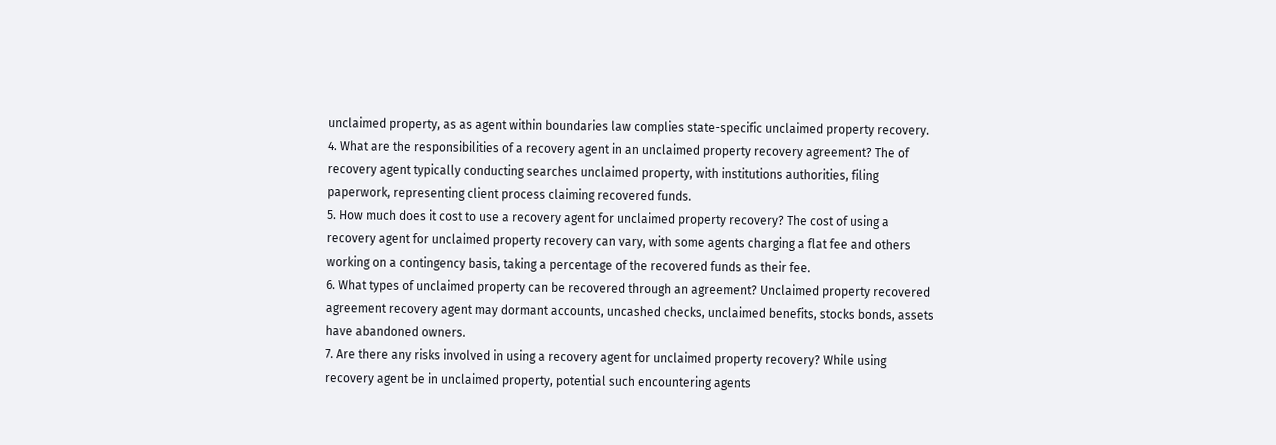unclaimed property, as as agent within boundaries law complies state-specific unclaimed property recovery.
4. What are the responsibilities of a recovery agent in an unclaimed property recovery agreement? The of recovery agent typically conducting searches unclaimed property, with institutions authorities, filing paperwork, representing client process claiming recovered funds.
5. How much does it cost to use a recovery agent for unclaimed property recovery? The cost of using a recovery agent for unclaimed property recovery can vary, with some agents charging a flat fee and others working on a contingency basis, taking a percentage of the recovered funds as their fee.
6. What types of unclaimed property can be recovered through an agreement? Unclaimed property recovered agreement recovery agent may dormant accounts, uncashed checks, unclaimed benefits, stocks bonds, assets have abandoned owners.
7. Are there any risks involved in using a recovery agent for unclaimed property recovery? While using recovery agent be in unclaimed property, potential such encountering agents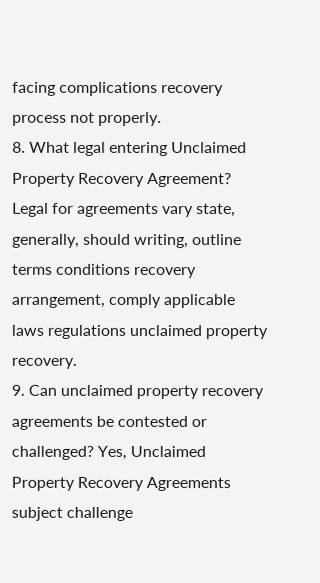facing complications recovery process not properly.
8. What legal entering Unclaimed Property Recovery Agreement? Legal for agreements vary state, generally, should writing, outline terms conditions recovery arrangement, comply applicable laws regulations unclaimed property recovery.
9. Can unclaimed property recovery agreements be contested or challenged? Yes, Unclaimed Property Recovery Agreements subject challenge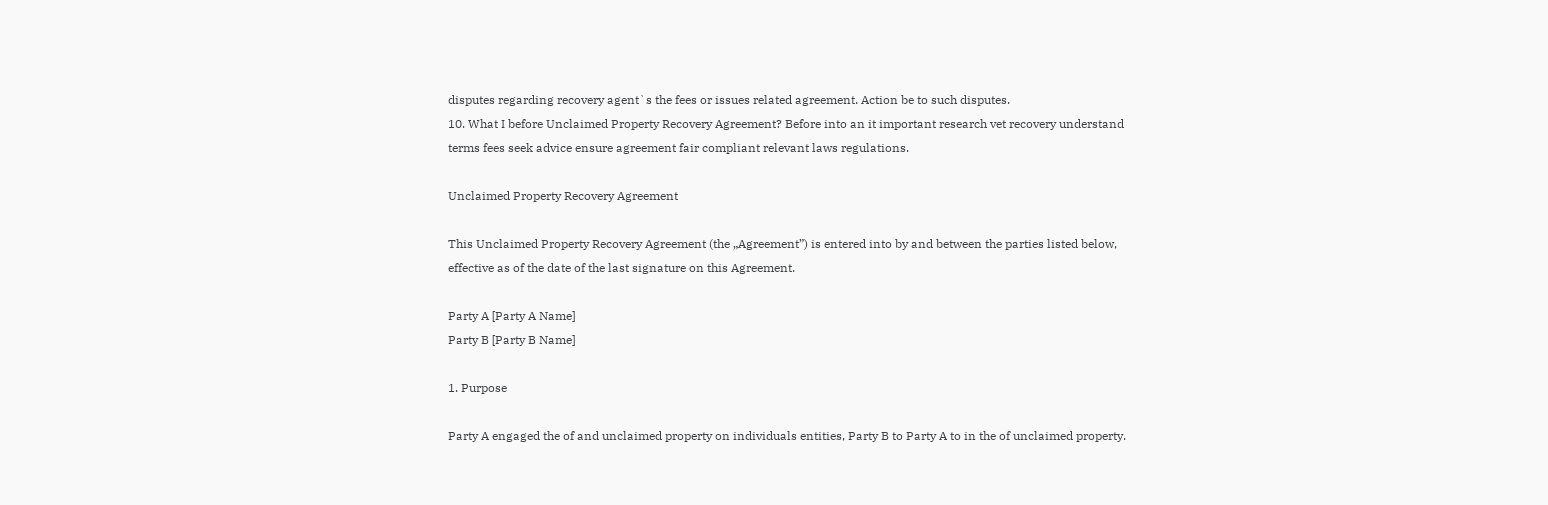disputes regarding recovery agent`s the fees or issues related agreement. Action be to such disputes.
10. What I before Unclaimed Property Recovery Agreement? Before into an it important research vet recovery understand terms fees seek advice ensure agreement fair compliant relevant laws regulations.

Unclaimed Property Recovery Agreement

This Unclaimed Property Recovery Agreement (the „Agreement”) is entered into by and between the parties listed below, effective as of the date of the last signature on this Agreement.

Party A [Party A Name]
Party B [Party B Name]

1. Purpose

Party A engaged the of and unclaimed property on individuals entities, Party B to Party A to in the of unclaimed property.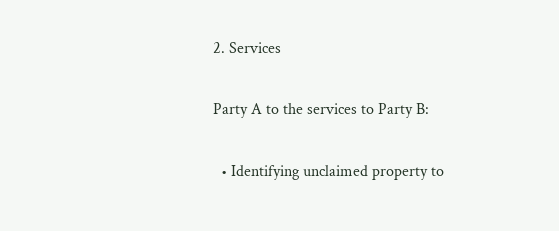2. Services

Party A to the services to Party B:

  • Identifying unclaimed property to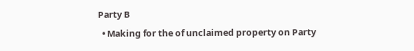Party B
  • Making for the of unclaimed property on Party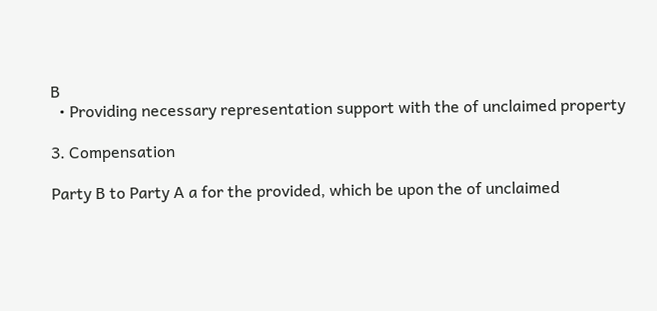B
  • Providing necessary representation support with the of unclaimed property

3. Compensation

Party B to Party A a for the provided, which be upon the of unclaimed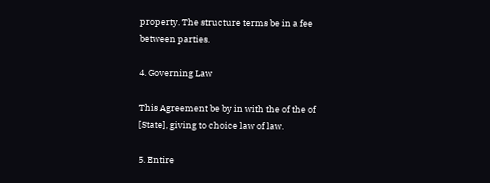property. The structure terms be in a fee between parties.

4. Governing Law

This Agreement be by in with the of the of [State], giving to choice law of law.

5. Entire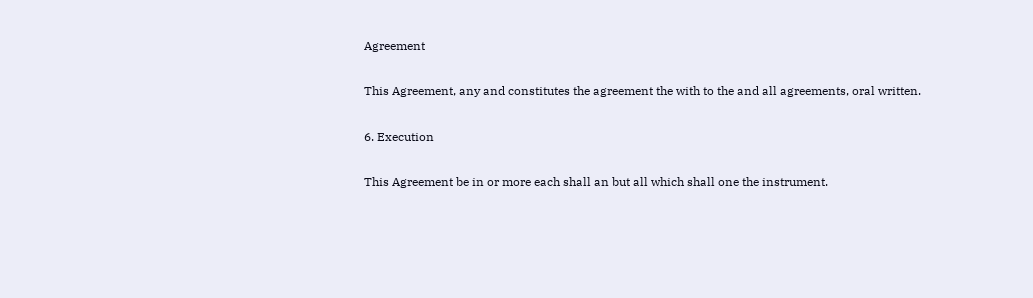Agreement

This Agreement, any and constitutes the agreement the with to the and all agreements, oral written.

6. Execution

This Agreement be in or more each shall an but all which shall one the instrument.